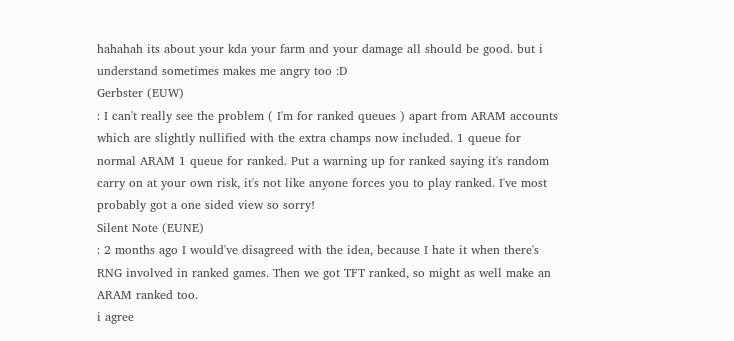hahahah its about your kda your farm and your damage all should be good. but i understand sometimes makes me angry too :D
Gerbster (EUW)
: I can't really see the problem ( I'm for ranked queues ) apart from ARAM accounts which are slightly nullified with the extra champs now included. 1 queue for normal ARAM 1 queue for ranked. Put a warning up for ranked saying it's random carry on at your own risk, it's not like anyone forces you to play ranked. I've most probably got a one sided view so sorry!
Silent Note (EUNE)
: 2 months ago I would've disagreed with the idea, because I hate it when there's RNG involved in ranked games. Then we got TFT ranked, so might as well make an ARAM ranked too.
i agree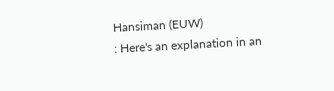Hansiman (EUW)
: Here's an explanation in an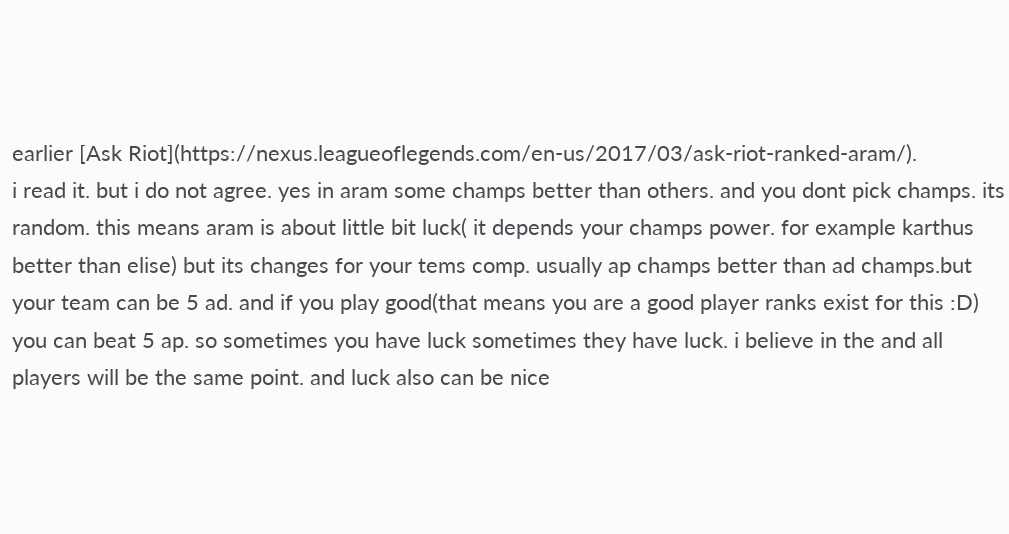earlier [Ask Riot](https://nexus.leagueoflegends.com/en-us/2017/03/ask-riot-ranked-aram/).
i read it. but i do not agree. yes in aram some champs better than others. and you dont pick champs. its random. this means aram is about little bit luck( it depends your champs power. for example karthus better than elise) but its changes for your tems comp. usually ap champs better than ad champs.but your team can be 5 ad. and if you play good(that means you are a good player ranks exist for this :D) you can beat 5 ap. so sometimes you have luck sometimes they have luck. i believe in the and all players will be the same point. and luck also can be nice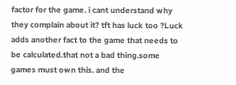factor for the game. i cant understand why they complain about it? tft has luck too ?Luck adds another fact to the game that needs to be calculated.that not a bad thing.some games must own this. and the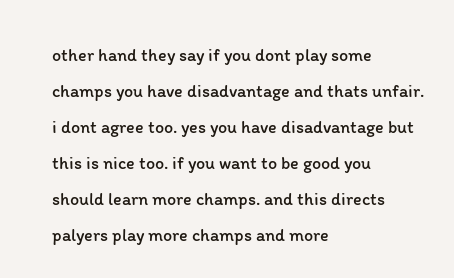other hand they say if you dont play some champs you have disadvantage and thats unfair. i dont agree too. yes you have disadvantage but this is nice too. if you want to be good you should learn more champs. and this directs palyers play more champs and more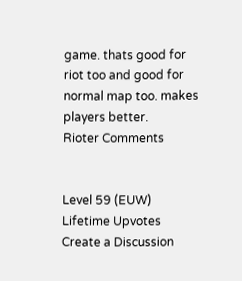game. thats good for riot too and good for normal map too. makes players better.
Rioter Comments


Level 59 (EUW)
Lifetime Upvotes
Create a Discussion